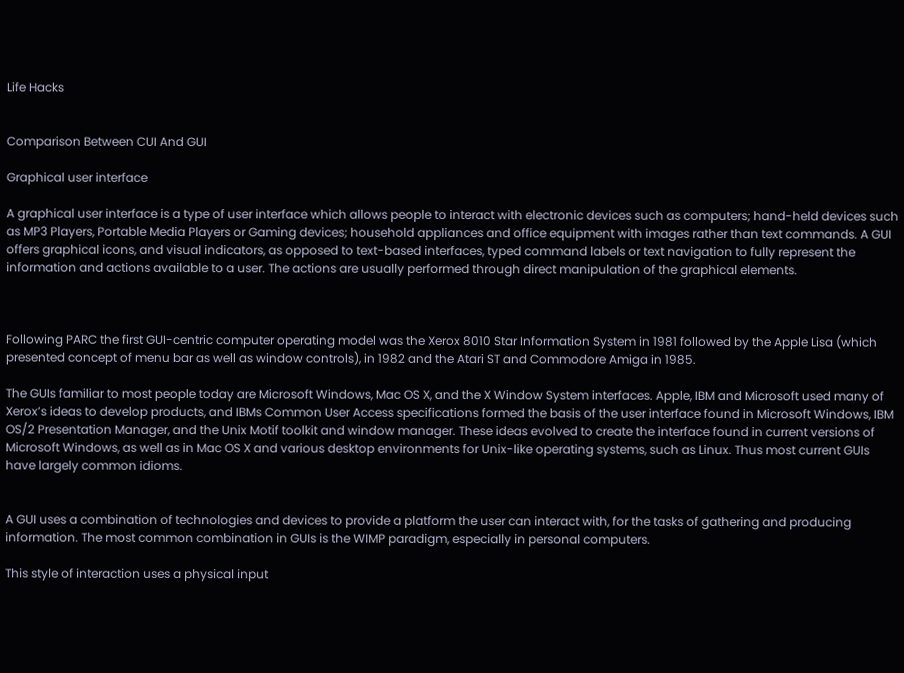Life Hacks


Comparison Between CUI And GUI

Graphical user interface

A graphical user interface is a type of user interface which allows people to interact with electronic devices such as computers; hand-held devices such as MP3 Players, Portable Media Players or Gaming devices; household appliances and office equipment with images rather than text commands. A GUI offers graphical icons, and visual indicators, as opposed to text-based interfaces, typed command labels or text navigation to fully represent the information and actions available to a user. The actions are usually performed through direct manipulation of the graphical elements.



Following PARC the first GUI-centric computer operating model was the Xerox 8010 Star Information System in 1981 followed by the Apple Lisa (which presented concept of menu bar as well as window controls), in 1982 and the Atari ST and Commodore Amiga in 1985.

The GUIs familiar to most people today are Microsoft Windows, Mac OS X, and the X Window System interfaces. Apple, IBM and Microsoft used many of Xerox’s ideas to develop products, and IBMs Common User Access specifications formed the basis of the user interface found in Microsoft Windows, IBM OS/2 Presentation Manager, and the Unix Motif toolkit and window manager. These ideas evolved to create the interface found in current versions of Microsoft Windows, as well as in Mac OS X and various desktop environments for Unix-like operating systems, such as Linux. Thus most current GUIs have largely common idioms.


A GUI uses a combination of technologies and devices to provide a platform the user can interact with, for the tasks of gathering and producing information. The most common combination in GUIs is the WIMP paradigm, especially in personal computers.

This style of interaction uses a physical input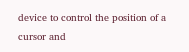device to control the position of a cursor and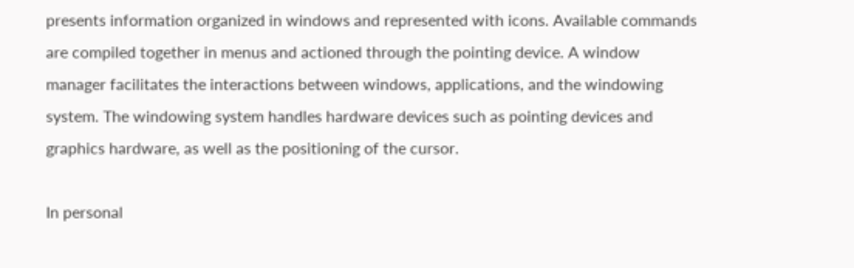presents information organized in windows and represented with icons. Available commands are compiled together in menus and actioned through the pointing device. A window manager facilitates the interactions between windows, applications, and the windowing system. The windowing system handles hardware devices such as pointing devices and graphics hardware, as well as the positioning of the cursor.

In personal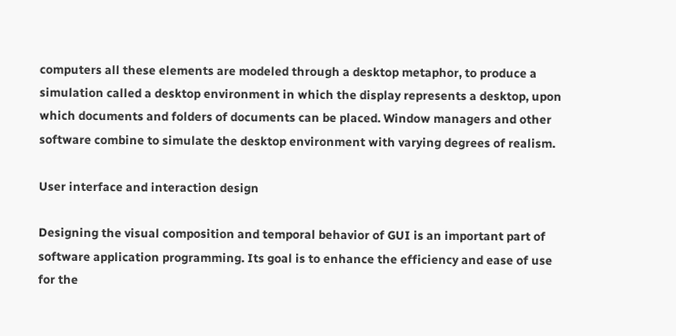computers all these elements are modeled through a desktop metaphor, to produce a simulation called a desktop environment in which the display represents a desktop, upon which documents and folders of documents can be placed. Window managers and other software combine to simulate the desktop environment with varying degrees of realism.

User interface and interaction design

Designing the visual composition and temporal behavior of GUI is an important part of software application programming. Its goal is to enhance the efficiency and ease of use for the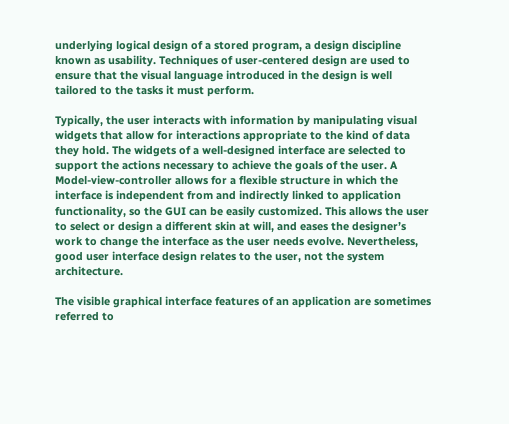underlying logical design of a stored program, a design discipline known as usability. Techniques of user-centered design are used to ensure that the visual language introduced in the design is well tailored to the tasks it must perform.

Typically, the user interacts with information by manipulating visual widgets that allow for interactions appropriate to the kind of data they hold. The widgets of a well-designed interface are selected to support the actions necessary to achieve the goals of the user. A Model-view-controller allows for a flexible structure in which the interface is independent from and indirectly linked to application functionality, so the GUI can be easily customized. This allows the user to select or design a different skin at will, and eases the designer’s work to change the interface as the user needs evolve. Nevertheless, good user interface design relates to the user, not the system architecture.

The visible graphical interface features of an application are sometimes referred to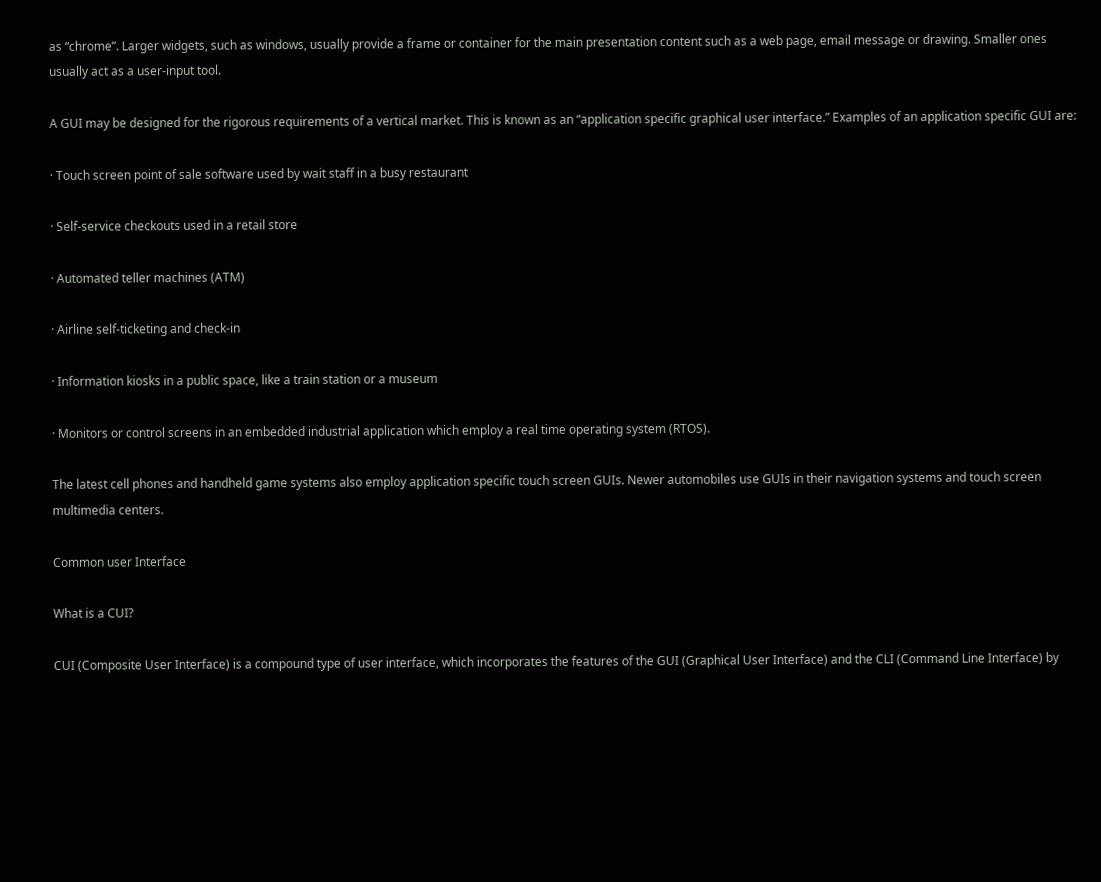as “chrome”. Larger widgets, such as windows, usually provide a frame or container for the main presentation content such as a web page, email message or drawing. Smaller ones usually act as a user-input tool.

A GUI may be designed for the rigorous requirements of a vertical market. This is known as an “application specific graphical user interface.” Examples of an application specific GUI are:

· Touch screen point of sale software used by wait staff in a busy restaurant

· Self-service checkouts used in a retail store

· Automated teller machines (ATM)

· Airline self-ticketing and check-in

· Information kiosks in a public space, like a train station or a museum

· Monitors or control screens in an embedded industrial application which employ a real time operating system (RTOS).

The latest cell phones and handheld game systems also employ application specific touch screen GUIs. Newer automobiles use GUIs in their navigation systems and touch screen multimedia centers.

Common user Interface

What is a CUI?

CUI (Composite User Interface) is a compound type of user interface, which incorporates the features of the GUI (Graphical User Interface) and the CLI (Command Line Interface) by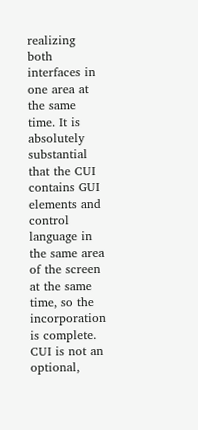realizing both interfaces in one area at the same time. It is absolutely substantial that the CUI contains GUI elements and control language in the same area of the screen at the same time, so the incorporation is complete. CUI is not an optional,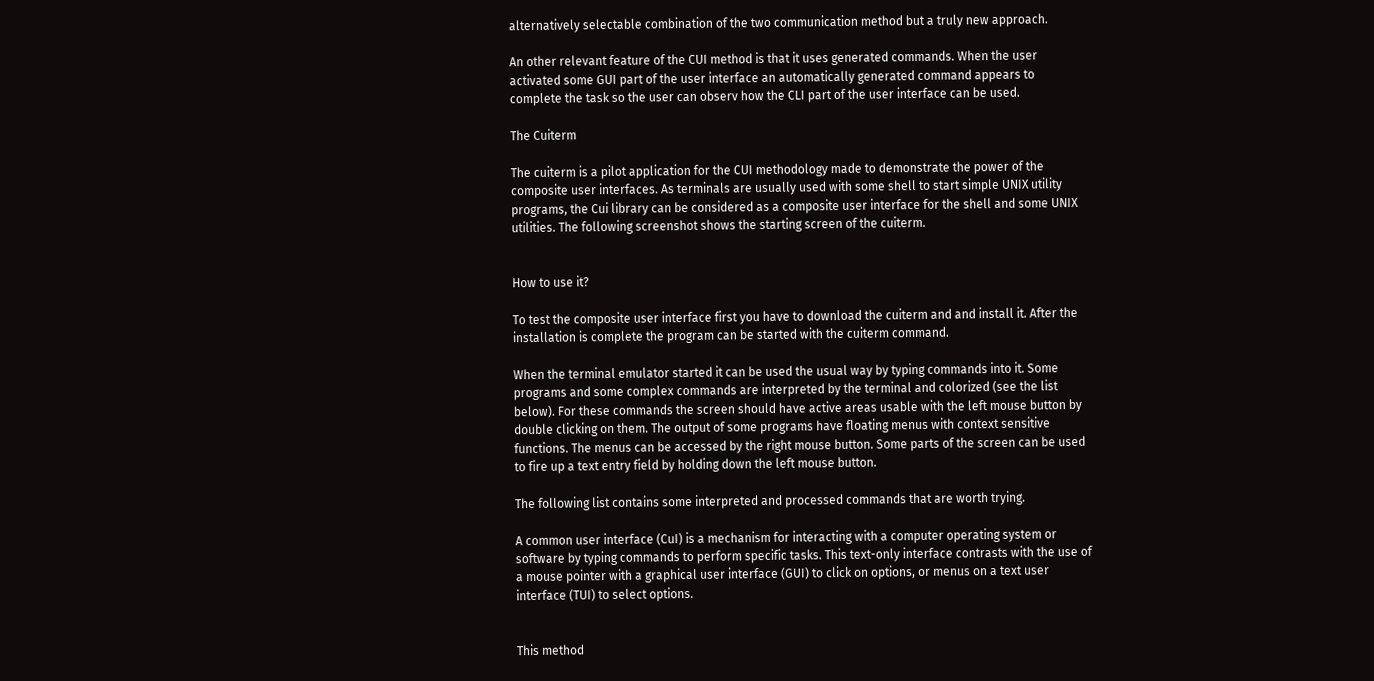alternatively selectable combination of the two communication method but a truly new approach.

An other relevant feature of the CUI method is that it uses generated commands. When the user activated some GUI part of the user interface an automatically generated command appears to complete the task so the user can observ how the CLI part of the user interface can be used.

The Cuiterm

The cuiterm is a pilot application for the CUI methodology made to demonstrate the power of the composite user interfaces. As terminals are usually used with some shell to start simple UNIX utility programs, the Cui library can be considered as a composite user interface for the shell and some UNIX utilities. The following screenshot shows the starting screen of the cuiterm.


How to use it?

To test the composite user interface first you have to download the cuiterm and and install it. After the installation is complete the program can be started with the cuiterm command.

When the terminal emulator started it can be used the usual way by typing commands into it. Some programs and some complex commands are interpreted by the terminal and colorized (see the list below). For these commands the screen should have active areas usable with the left mouse button by double clicking on them. The output of some programs have floating menus with context sensitive functions. The menus can be accessed by the right mouse button. Some parts of the screen can be used to fire up a text entry field by holding down the left mouse button.

The following list contains some interpreted and processed commands that are worth trying.

A common user interface (CuI) is a mechanism for interacting with a computer operating system or software by typing commands to perform specific tasks. This text-only interface contrasts with the use of a mouse pointer with a graphical user interface (GUI) to click on options, or menus on a text user interface (TUI) to select options.


This method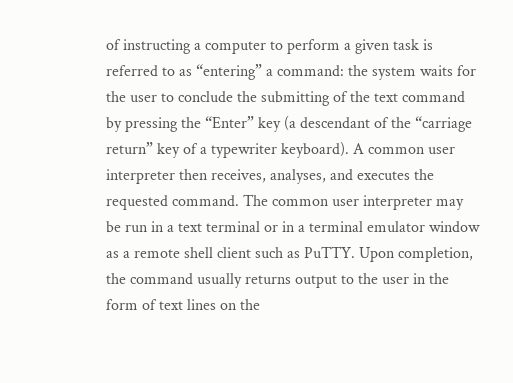of instructing a computer to perform a given task is referred to as “entering” a command: the system waits for the user to conclude the submitting of the text command by pressing the “Enter” key (a descendant of the “carriage return” key of a typewriter keyboard). A common user interpreter then receives, analyses, and executes the requested command. The common user interpreter may be run in a text terminal or in a terminal emulator window as a remote shell client such as PuTTY. Upon completion, the command usually returns output to the user in the form of text lines on the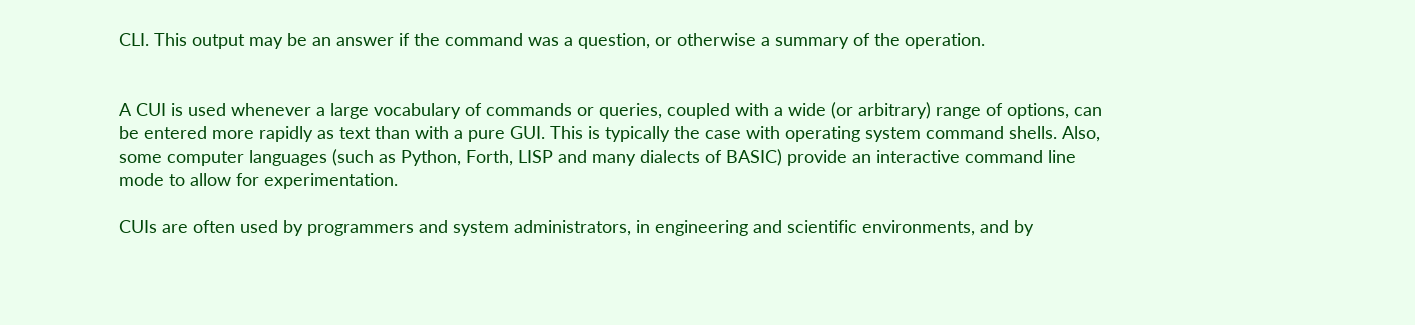CLI. This output may be an answer if the command was a question, or otherwise a summary of the operation.


A CUI is used whenever a large vocabulary of commands or queries, coupled with a wide (or arbitrary) range of options, can be entered more rapidly as text than with a pure GUI. This is typically the case with operating system command shells. Also, some computer languages (such as Python, Forth, LISP and many dialects of BASIC) provide an interactive command line mode to allow for experimentation.

CUIs are often used by programmers and system administrators, in engineering and scientific environments, and by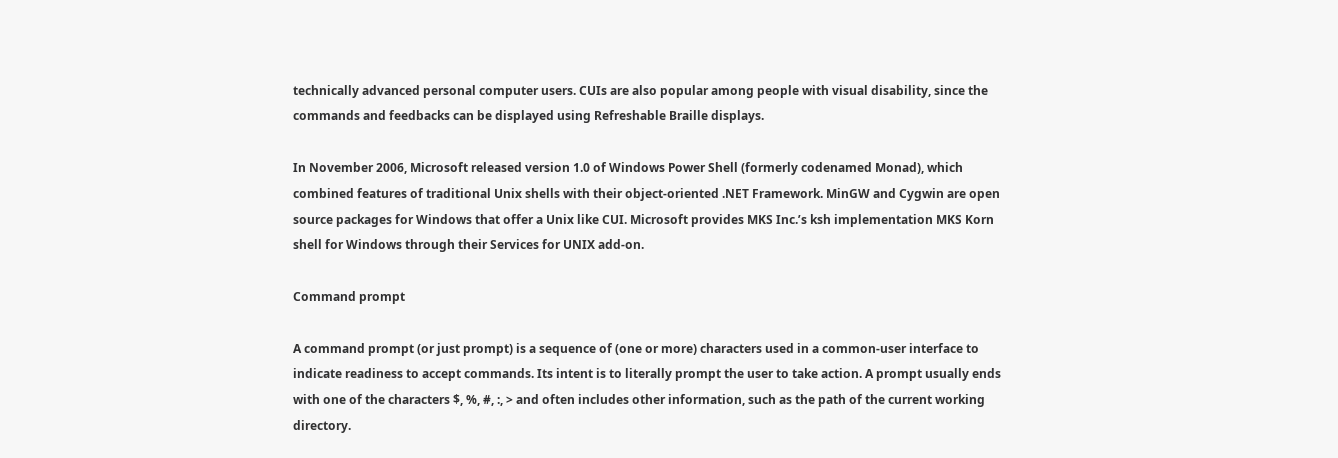technically advanced personal computer users. CUIs are also popular among people with visual disability, since the commands and feedbacks can be displayed using Refreshable Braille displays.

In November 2006, Microsoft released version 1.0 of Windows Power Shell (formerly codenamed Monad), which combined features of traditional Unix shells with their object-oriented .NET Framework. MinGW and Cygwin are open source packages for Windows that offer a Unix like CUI. Microsoft provides MKS Inc.’s ksh implementation MKS Korn shell for Windows through their Services for UNIX add-on.

Command prompt

A command prompt (or just prompt) is a sequence of (one or more) characters used in a common-user interface to indicate readiness to accept commands. Its intent is to literally prompt the user to take action. A prompt usually ends with one of the characters $, %, #, :, > and often includes other information, such as the path of the current working directory.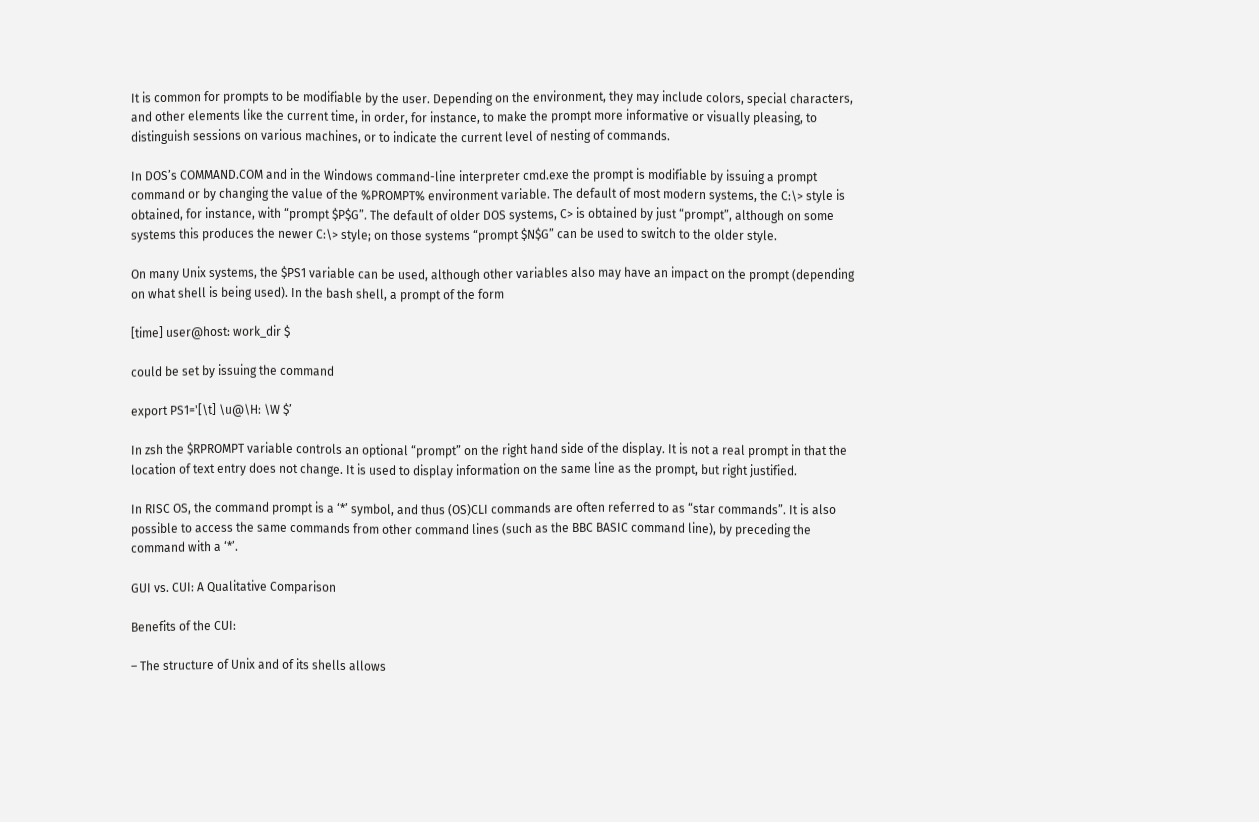It is common for prompts to be modifiable by the user. Depending on the environment, they may include colors, special characters, and other elements like the current time, in order, for instance, to make the prompt more informative or visually pleasing, to distinguish sessions on various machines, or to indicate the current level of nesting of commands.

In DOS’s COMMAND.COM and in the Windows command-line interpreter cmd.exe the prompt is modifiable by issuing a prompt command or by changing the value of the %PROMPT% environment variable. The default of most modern systems, the C:\> style is obtained, for instance, with “prompt $P$G”. The default of older DOS systems, C> is obtained by just “prompt”, although on some systems this produces the newer C:\> style; on those systems “prompt $N$G” can be used to switch to the older style.

On many Unix systems, the $PS1 variable can be used, although other variables also may have an impact on the prompt (depending on what shell is being used). In the bash shell, a prompt of the form

[time] user@host: work_dir $

could be set by issuing the command

export PS1='[\t] \u@\H: \W $’

In zsh the $RPROMPT variable controls an optional “prompt” on the right hand side of the display. It is not a real prompt in that the location of text entry does not change. It is used to display information on the same line as the prompt, but right justified.

In RISC OS, the command prompt is a ‘*’ symbol, and thus (OS)CLI commands are often referred to as “star commands”. It is also possible to access the same commands from other command lines (such as the BBC BASIC command line), by preceding the command with a ‘*’.

GUI vs. CUI: A Qualitative Comparison

Benefits of the CUI:

– The structure of Unix and of its shells allows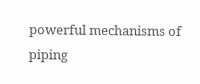powerful mechanisms of piping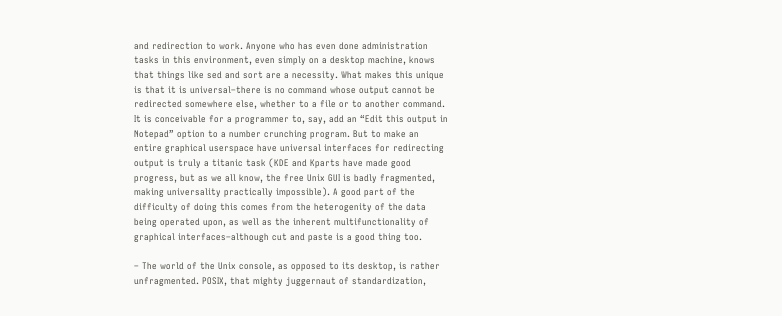and redirection to work. Anyone who has even done administration tasks in this environment, even simply on a desktop machine, knows that things like sed and sort are a necessity. What makes this unique is that it is universal–there is no command whose output cannot be redirected somewhere else, whether to a file or to another command. It is conceivable for a programmer to, say, add an “Edit this output in Notepad” option to a number crunching program. But to make an entire graphical userspace have universal interfaces for redirecting output is truly a titanic task (KDE and Kparts have made good progress, but as we all know, the free Unix GUI is badly fragmented, making universality practically impossible). A good part of the difficulty of doing this comes from the heterogenity of the data being operated upon, as well as the inherent multifunctionality of graphical interfaces–although cut and paste is a good thing too.

– The world of the Unix console, as opposed to its desktop, is rather unfragmented. POSIX, that mighty juggernaut of standardization,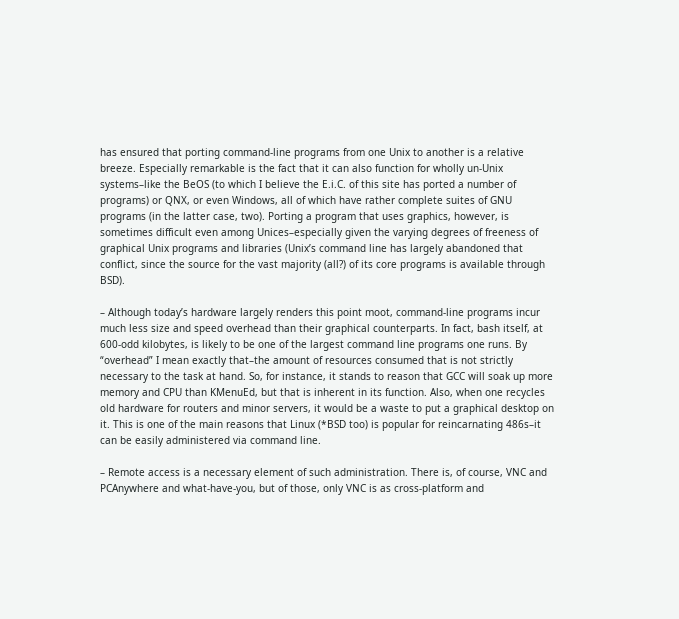has ensured that porting command-line programs from one Unix to another is a relative breeze. Especially remarkable is the fact that it can also function for wholly un-Unix systems–like the BeOS (to which I believe the E.i.C. of this site has ported a number of programs) or QNX, or even Windows, all of which have rather complete suites of GNU programs (in the latter case, two). Porting a program that uses graphics, however, is sometimes difficult even among Unices–especially given the varying degrees of freeness of graphical Unix programs and libraries (Unix’s command line has largely abandoned that conflict, since the source for the vast majority (all?) of its core programs is available through BSD).

– Although today’s hardware largely renders this point moot, command-line programs incur much less size and speed overhead than their graphical counterparts. In fact, bash itself, at 600-odd kilobytes, is likely to be one of the largest command line programs one runs. By “overhead” I mean exactly that–the amount of resources consumed that is not strictly necessary to the task at hand. So, for instance, it stands to reason that GCC will soak up more memory and CPU than KMenuEd, but that is inherent in its function. Also, when one recycles old hardware for routers and minor servers, it would be a waste to put a graphical desktop on it. This is one of the main reasons that Linux (*BSD too) is popular for reincarnating 486s–it can be easily administered via command line.

– Remote access is a necessary element of such administration. There is, of course, VNC and PCAnywhere and what-have-you, but of those, only VNC is as cross-platform and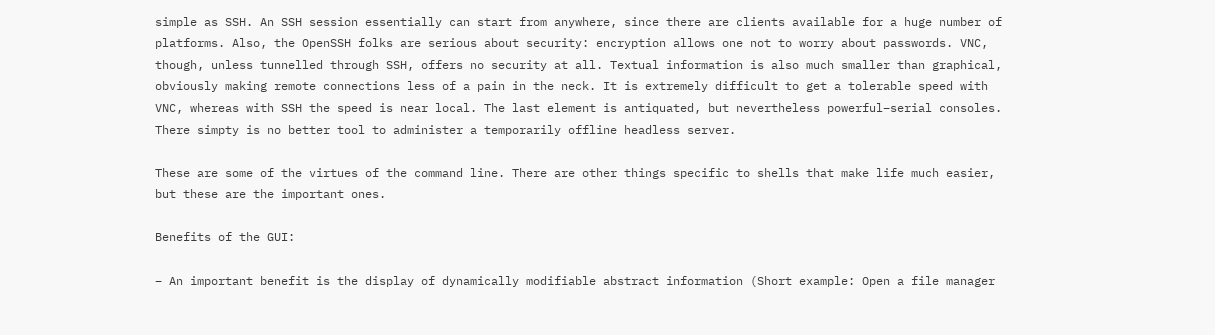simple as SSH. An SSH session essentially can start from anywhere, since there are clients available for a huge number of platforms. Also, the OpenSSH folks are serious about security: encryption allows one not to worry about passwords. VNC, though, unless tunnelled through SSH, offers no security at all. Textual information is also much smaller than graphical, obviously making remote connections less of a pain in the neck. It is extremely difficult to get a tolerable speed with VNC, whereas with SSH the speed is near local. The last element is antiquated, but nevertheless powerful–serial consoles. There simpty is no better tool to administer a temporarily offline headless server.

These are some of the virtues of the command line. There are other things specific to shells that make life much easier, but these are the important ones.

Benefits of the GUI:

– An important benefit is the display of dynamically modifiable abstract information (Short example: Open a file manager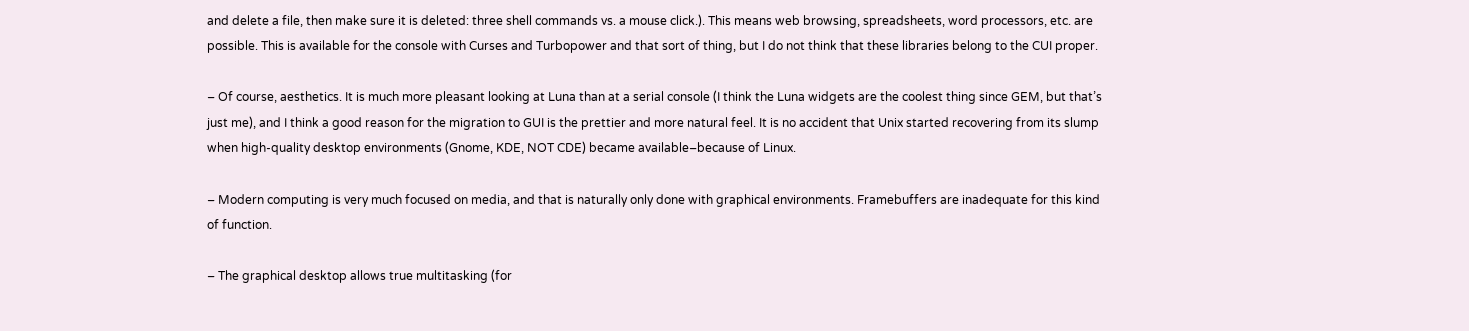and delete a file, then make sure it is deleted: three shell commands vs. a mouse click.). This means web browsing, spreadsheets, word processors, etc. are possible. This is available for the console with Curses and Turbopower and that sort of thing, but I do not think that these libraries belong to the CUI proper.

– Of course, aesthetics. It is much more pleasant looking at Luna than at a serial console (I think the Luna widgets are the coolest thing since GEM, but that’s just me), and I think a good reason for the migration to GUI is the prettier and more natural feel. It is no accident that Unix started recovering from its slump when high-quality desktop environments (Gnome, KDE, NOT CDE) became available–because of Linux.

– Modern computing is very much focused on media, and that is naturally only done with graphical environments. Framebuffers are inadequate for this kind of function.

– The graphical desktop allows true multitasking (for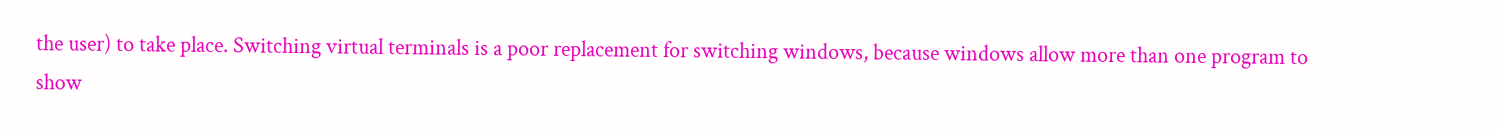the user) to take place. Switching virtual terminals is a poor replacement for switching windows, because windows allow more than one program to show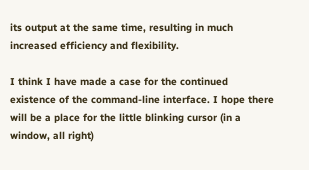its output at the same time, resulting in much increased efficiency and flexibility.

I think I have made a case for the continued existence of the command-line interface. I hope there will be a place for the little blinking cursor (in a window, all right)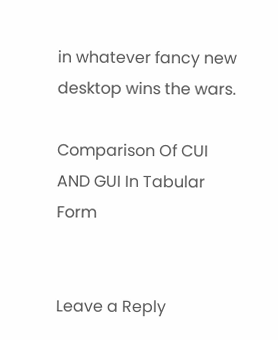in whatever fancy new desktop wins the wars.

Comparison Of CUI AND GUI In Tabular Form


Leave a Reply